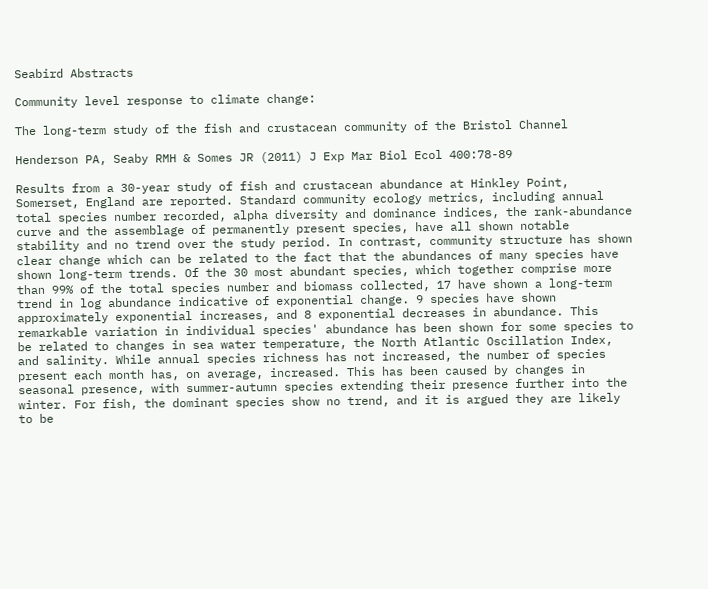Seabird Abstracts

Community level response to climate change:

The long-term study of the fish and crustacean community of the Bristol Channel

Henderson PA, Seaby RMH & Somes JR (2011) J Exp Mar Biol Ecol 400:78-89

Results from a 30-year study of fish and crustacean abundance at Hinkley Point, Somerset, England are reported. Standard community ecology metrics, including annual total species number recorded, alpha diversity and dominance indices, the rank-abundance curve and the assemblage of permanently present species, have all shown notable stability and no trend over the study period. In contrast, community structure has shown clear change which can be related to the fact that the abundances of many species have shown long-term trends. Of the 30 most abundant species, which together comprise more than 99% of the total species number and biomass collected, 17 have shown a long-term trend in log abundance indicative of exponential change. 9 species have shown approximately exponential increases, and 8 exponential decreases in abundance. This remarkable variation in individual species' abundance has been shown for some species to be related to changes in sea water temperature, the North Atlantic Oscillation Index, and salinity. While annual species richness has not increased, the number of species present each month has, on average, increased. This has been caused by changes in seasonal presence, with summer-autumn species extending their presence further into the winter. For fish, the dominant species show no trend, and it is argued they are likely to be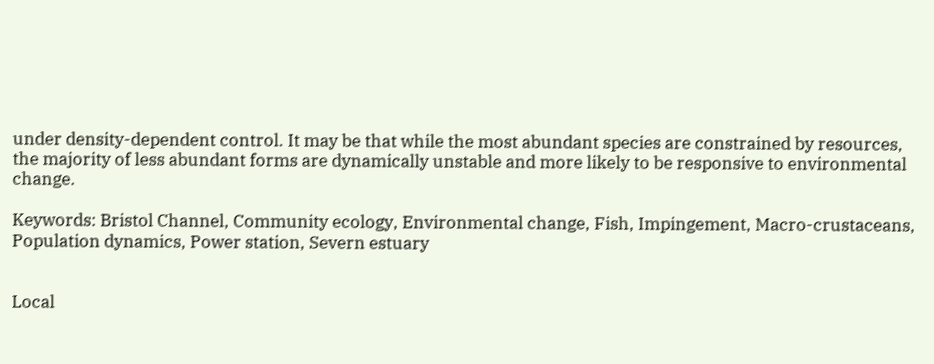under density-dependent control. It may be that while the most abundant species are constrained by resources, the majority of less abundant forms are dynamically unstable and more likely to be responsive to environmental change.

Keywords: Bristol Channel, Community ecology, Environmental change, Fish, Impingement, Macro-crustaceans, Population dynamics, Power station, Severn estuary


Local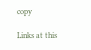copy

Links at this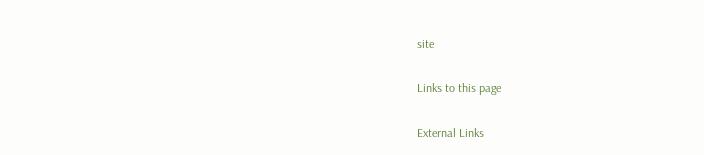site

Links to this page

External Links